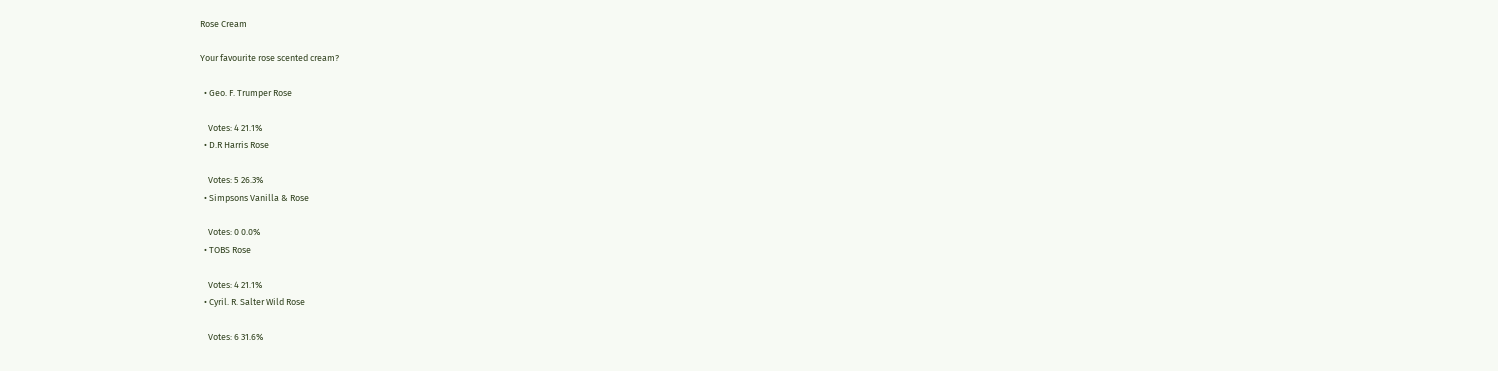Rose Cream

Your favourite rose scented cream?

  • Geo. F. Trumper Rose

    Votes: 4 21.1%
  • D.R Harris Rose

    Votes: 5 26.3%
  • Simpsons Vanilla & Rose

    Votes: 0 0.0%
  • TOBS Rose

    Votes: 4 21.1%
  • Cyril. R. Salter Wild Rose

    Votes: 6 31.6%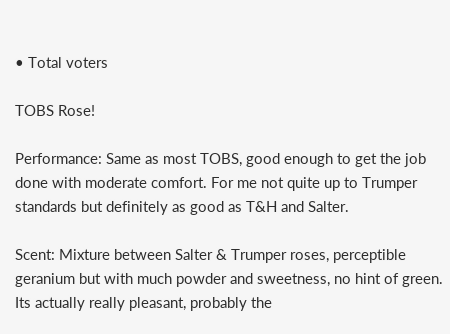• Total voters

TOBS Rose!

Performance: Same as most TOBS, good enough to get the job done with moderate comfort. For me not quite up to Trumper standards but definitely as good as T&H and Salter.

Scent: Mixture between Salter & Trumper roses, perceptible geranium but with much powder and sweetness, no hint of green. Its actually really pleasant, probably the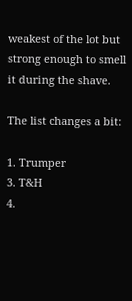weakest of the lot but strong enough to smell it during the shave.

The list changes a bit:

1. Trumper
3. T&H
4.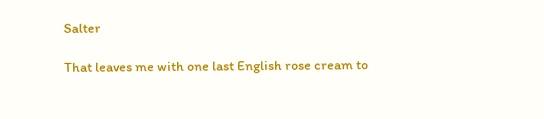Salter

That leaves me with one last English rose cream to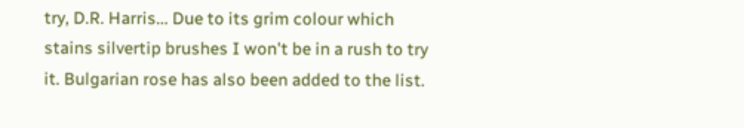try, D.R. Harris... Due to its grim colour which stains silvertip brushes I won't be in a rush to try it. Bulgarian rose has also been added to the list.